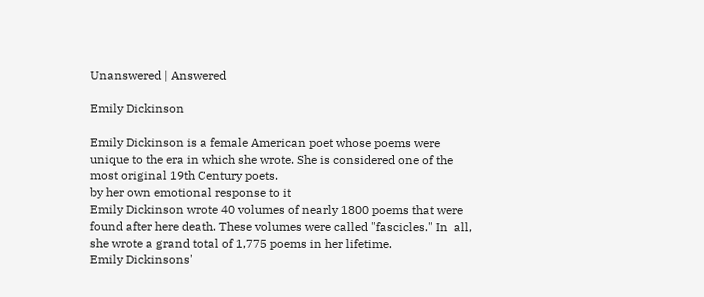Unanswered | Answered

Emily Dickinson

Emily Dickinson is a female American poet whose poems were unique to the era in which she wrote. She is considered one of the most original 19th Century poets.
by her own emotional response to it
Emily Dickinson wrote 40 volumes of nearly 1800 poems that were  found after here death. These volumes were called "fascicles." In  all, she wrote a grand total of 1,775 poems in her lifetime.
Emily Dickinsons'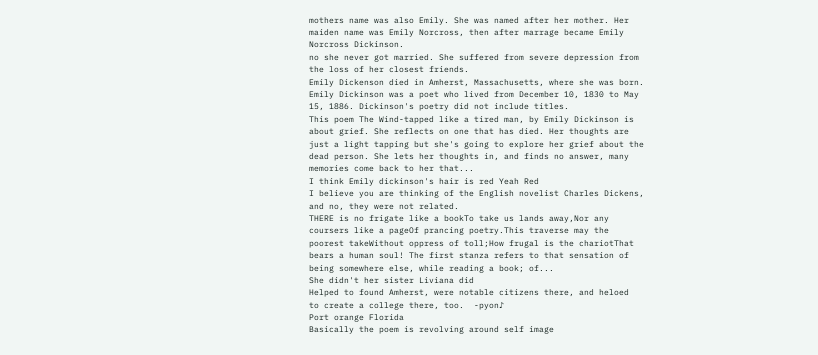mothers name was also Emily. She was named after her mother. Her maiden name was Emily Norcross, then after marrage became Emily Norcross Dickinson.
no she never got married. She suffered from severe depression from the loss of her closest friends.
Emily Dickenson died in Amherst, Massachusetts, where she was born.
Emily Dickinson was a poet who lived from December 10, 1830 to May  15, 1886. Dickinson's poetry did not include titles.
This poem The Wind-tapped like a tired man, by Emily Dickinson is about grief. She reflects on one that has died. Her thoughts are just a light tapping but she's going to explore her grief about the dead person. She lets her thoughts in, and finds no answer, many memories come back to her that...
I think Emily dickinson's hair is red Yeah Red
I believe you are thinking of the English novelist Charles Dickens, and no, they were not related.
THERE is no frigate like a bookTo take us lands away,Nor any coursers like a pageOf prancing poetry.This traverse may the poorest takeWithout oppress of toll;How frugal is the chariotThat bears a human soul! The first stanza refers to that sensation of being somewhere else, while reading a book; of...
She didn't her sister Liviana did
Helped to found Amherst, were notable citizens there, and heloed  to create a college there, too.  -pyon♪
Port orange Florida
Basically the poem is revolving around self image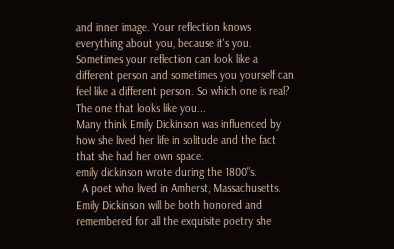and inner image. Your reflection knows everything about you, because it's you. Sometimes your reflection can look like a different person and sometimes you yourself can feel like a different person. So which one is real? The one that looks like you...
Many think Emily Dickinson was influenced by how she lived her life in solitude and the fact that she had her own space.
emily dickinson wrote during the 1800"s.
  A poet who lived in Amherst, Massachusetts.
Emily Dickinson will be both honored and remembered for all the exquisite poetry she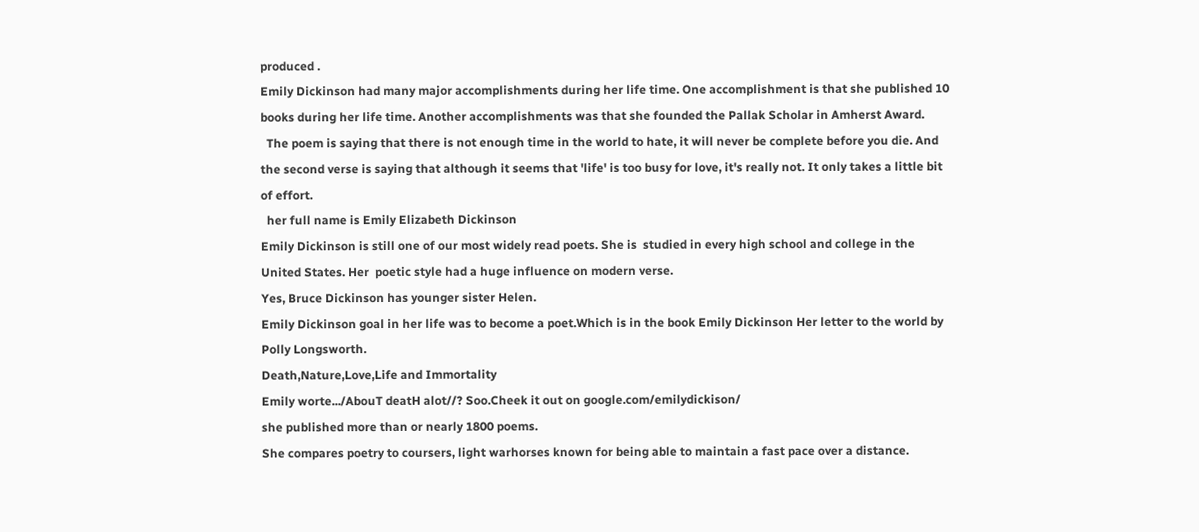produced .
Emily Dickinson had many major accomplishments during her life time. One accomplishment is that she published 10 books during her life time. Another accomplishments was that she founded the Pallak Scholar in Amherst Award.
  The poem is saying that there is not enough time in the world to hate, it will never be complete before you die. And the second verse is saying that although it seems that 'life' is too busy for love, it's really not. It only takes a little bit of effort.
  her full name is Emily Elizabeth Dickinson
Emily Dickinson is still one of our most widely read poets. She is  studied in every high school and college in the United States. Her  poetic style had a huge influence on modern verse.
Yes, Bruce Dickinson has younger sister Helen.
Emily Dickinson goal in her life was to become a poet.Which is in the book Emily Dickinson Her letter to the world by Polly Longsworth.
Death,Nature,Love,Life and Immortality
Emily worte.../AbouT deatH alot//? Soo.Cheek it out on google.com/emilydickison/
she published more than or nearly 1800 poems.
She compares poetry to coursers, light warhorses known for being able to maintain a fast pace over a distance.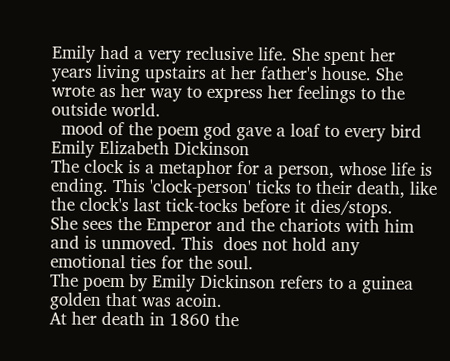Emily had a very reclusive life. She spent her years living upstairs at her father's house. She wrote as her way to express her feelings to the outside world.
  mood of the poem god gave a loaf to every bird
Emily Elizabeth Dickinson
The clock is a metaphor for a person, whose life is ending. This 'clock-person' ticks to their death, like the clock's last tick-tocks before it dies/stops.
She sees the Emperor and the chariots with him and is unmoved. This  does not hold any emotional ties for the soul.
The poem by Emily Dickinson refers to a guinea golden that was acoin.
At her death in 1860 the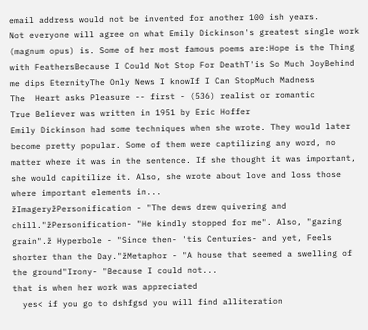email address would not be invented for another 100 ish years.
Not everyone will agree on what Emily Dickinson's greatest single work (magnum opus) is. Some of her most famous poems are:Hope is the Thing with FeathersBecause I Could Not Stop For DeathT'is So Much JoyBehind me dips EternityThe Only News I knowIf I Can StopMuch Madness
The  Heart asks Pleasure -- first - (536) realist or romantic
True Believer was written in 1951 by Eric Hoffer
Emily Dickinson had some techniques when she wrote. They would later become pretty popular. Some of them were captilizing any word, no matter where it was in the sentence. If she thought it was important, she would capitilize it. Also, she wrote about love and loss those where important elements in...
žImageryžPersonification - "The dews drew quivering and chill."žPersonification- "He kindly stopped for me". Also, "gazing grain".ž Hyperbole - "Since then- 'tis Centuries- and yet, Feels shorter than the Day."žMetaphor - "A house that seemed a swelling of the ground"Irony- "Because I could not...
that is when her work was appreciated
  yes< if you go to dshfgsd you will find alliteration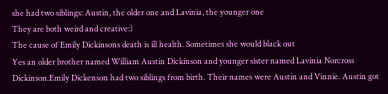she had two siblings: Austin, the older one and Lavinia, the younger one
They are both weird and creative:)
The cause of Emily Dickinsons death is ill health. Sometimes she would black out
Yes an older brother named William Austin Dickinson and younger sister named Lavinia Norcross Dickinson.Emily Dickenson had two siblings from birth. Their names were Austin and Vinnie. Austin got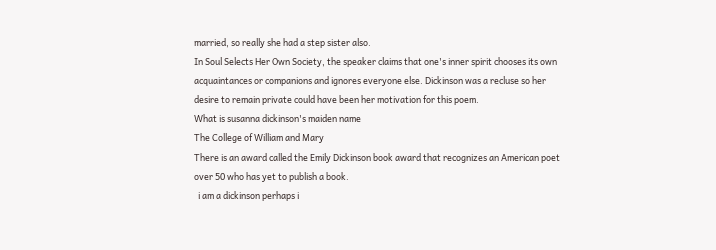married, so really she had a step sister also.
In Soul Selects Her Own Society, the speaker claims that one's inner spirit chooses its own acquaintances or companions and ignores everyone else. Dickinson was a recluse so her desire to remain private could have been her motivation for this poem.
What is susanna dickinson's maiden name
The College of William and Mary
There is an award called the Emily Dickinson book award that recognizes an American poet over 50 who has yet to publish a book.
  i am a dickinson perhaps i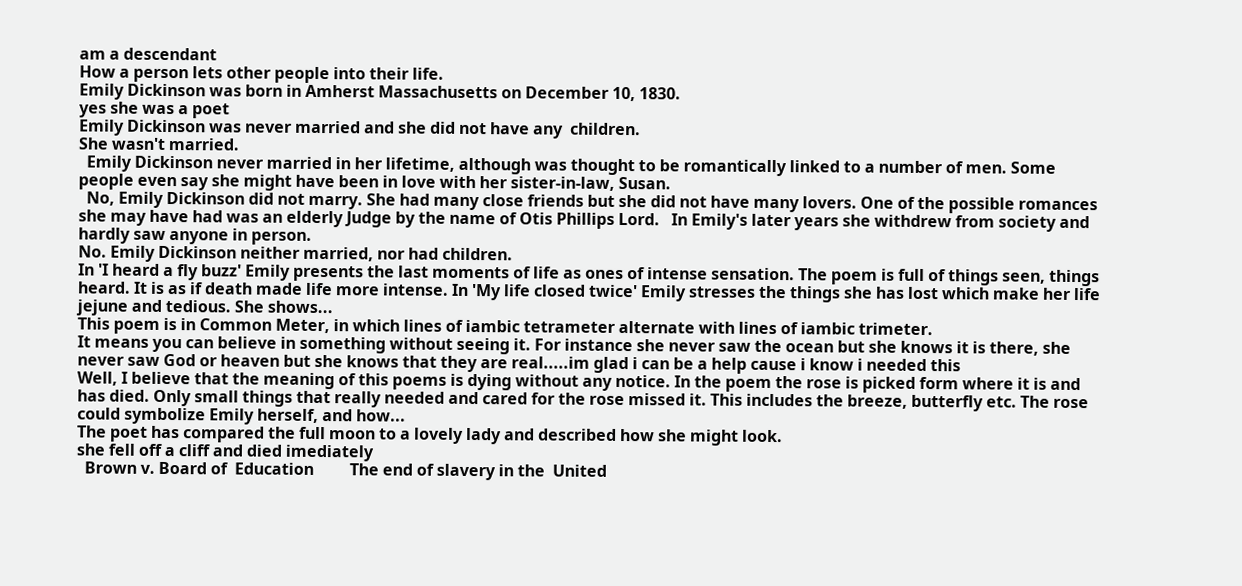am a descendant
How a person lets other people into their life.
Emily Dickinson was born in Amherst Massachusetts on December 10, 1830.
yes she was a poet
Emily Dickinson was never married and she did not have any  children.
She wasn't married.
  Emily Dickinson never married in her lifetime, although was thought to be romantically linked to a number of men. Some people even say she might have been in love with her sister-in-law, Susan.
  No, Emily Dickinson did not marry. She had many close friends but she did not have many lovers. One of the possible romances she may have had was an elderly Judge by the name of Otis Phillips Lord.   In Emily's later years she withdrew from society and hardly saw anyone in person.
No. Emily Dickinson neither married, nor had children.
In 'I heard a fly buzz' Emily presents the last moments of life as ones of intense sensation. The poem is full of things seen, things heard. It is as if death made life more intense. In 'My life closed twice' Emily stresses the things she has lost which make her life jejune and tedious. She shows...
This poem is in Common Meter, in which lines of iambic tetrameter alternate with lines of iambic trimeter.
It means you can believe in something without seeing it. For instance she never saw the ocean but she knows it is there, she never saw God or heaven but she knows that they are real.....im glad i can be a help cause i know i needed this
Well, I believe that the meaning of this poems is dying without any notice. In the poem the rose is picked form where it is and has died. Only small things that really needed and cared for the rose missed it. This includes the breeze, butterfly etc. The rose could symbolize Emily herself, and how...
The poet has compared the full moon to a lovely lady and described how she might look.
she fell off a cliff and died imediately
  Brown v. Board of  Education         The end of slavery in the  United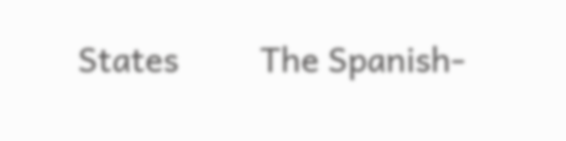States         The Spanish-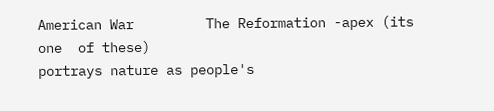American War         The Reformation -apex (its one  of these)
portrays nature as people's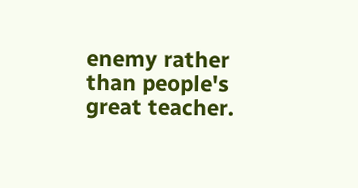enemy rather than people's great teacher.